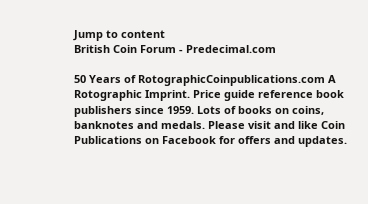Jump to content
British Coin Forum - Predecimal.com

50 Years of RotographicCoinpublications.com A Rotographic Imprint. Price guide reference book publishers since 1959. Lots of books on coins, banknotes and medals. Please visit and like Coin Publications on Facebook for offers and updates.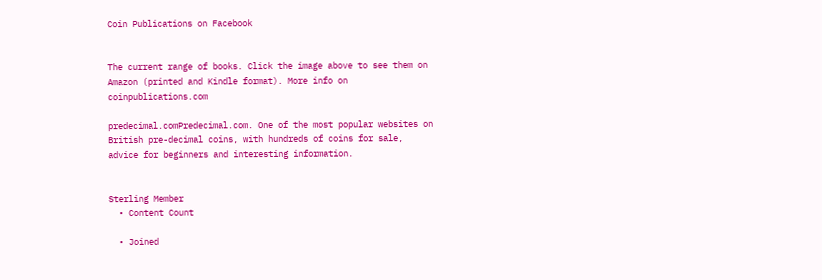Coin Publications on Facebook


The current range of books. Click the image above to see them on Amazon (printed and Kindle format). More info on coinpublications.com

predecimal.comPredecimal.com. One of the most popular websites on British pre-decimal coins, with hundreds of coins for sale, advice for beginners and interesting information.


Sterling Member
  • Content Count

  • Joined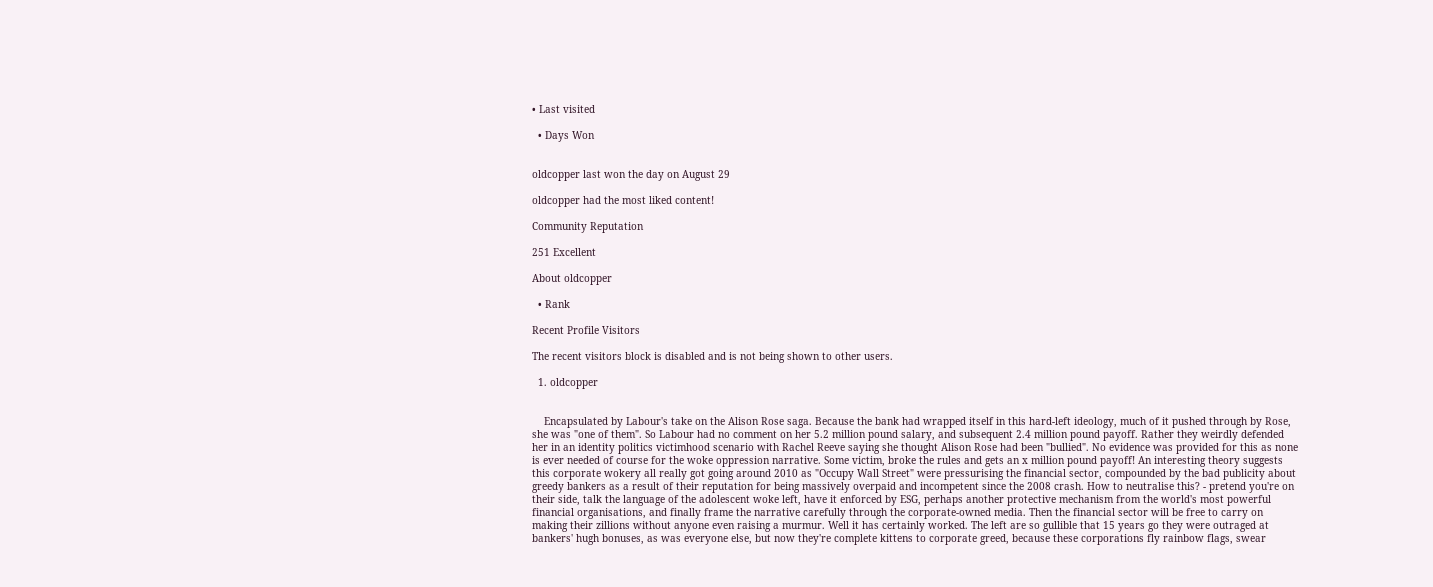• Last visited

  • Days Won


oldcopper last won the day on August 29

oldcopper had the most liked content!

Community Reputation

251 Excellent

About oldcopper

  • Rank

Recent Profile Visitors

The recent visitors block is disabled and is not being shown to other users.

  1. oldcopper


    Encapsulated by Labour's take on the Alison Rose saga. Because the bank had wrapped itself in this hard-left ideology, much of it pushed through by Rose, she was "one of them". So Labour had no comment on her 5.2 million pound salary, and subsequent 2.4 million pound payoff. Rather they weirdly defended her in an identity politics victimhood scenario with Rachel Reeve saying she thought Alison Rose had been "bullied". No evidence was provided for this as none is ever needed of course for the woke oppression narrative. Some victim, broke the rules and gets an x million pound payoff! An interesting theory suggests this corporate wokery all really got going around 2010 as "Occupy Wall Street" were pressurising the financial sector, compounded by the bad publicity about greedy bankers as a result of their reputation for being massively overpaid and incompetent since the 2008 crash. How to neutralise this? - pretend you're on their side, talk the language of the adolescent woke left, have it enforced by ESG, perhaps another protective mechanism from the world's most powerful financial organisations, and finally frame the narrative carefully through the corporate-owned media. Then the financial sector will be free to carry on making their zillions without anyone even raising a murmur. Well it has certainly worked. The left are so gullible that 15 years go they were outraged at bankers' hugh bonuses, as was everyone else, but now they're complete kittens to corporate greed, because these corporations fly rainbow flags, swear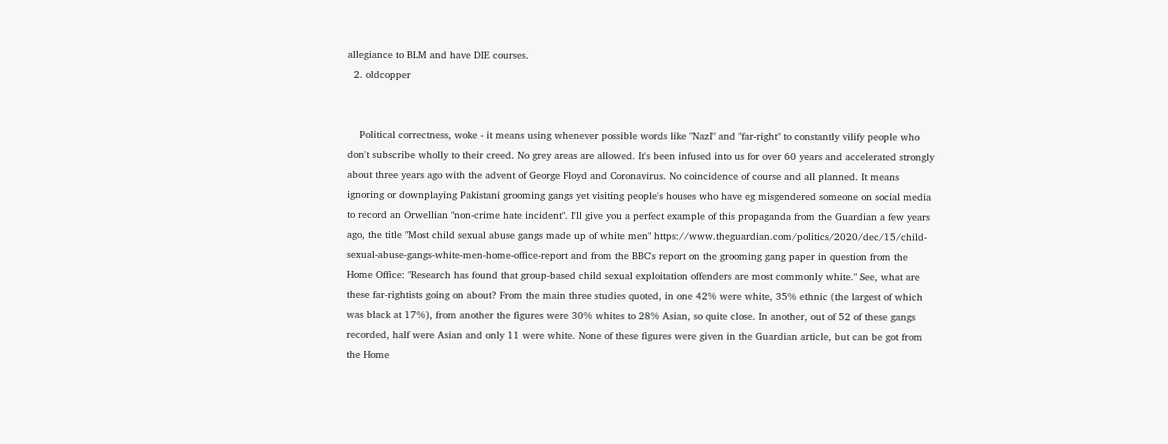allegiance to BLM and have DIE courses.
  2. oldcopper


    Political correctness, woke - it means using whenever possible words like "NazI" and "far-right" to constantly vilify people who don't subscribe wholly to their creed. No grey areas are allowed. It's been infused into us for over 60 years and accelerated strongly about three years ago with the advent of George Floyd and Coronavirus. No coincidence of course and all planned. It means ignoring or downplaying Pakistani grooming gangs yet visiting people's houses who have eg misgendered someone on social media to record an Orwellian "non-crime hate incident". I'll give you a perfect example of this propaganda from the Guardian a few years ago, the title "Most child sexual abuse gangs made up of white men" https://www.theguardian.com/politics/2020/dec/15/child-sexual-abuse-gangs-white-men-home-office-report and from the BBC's report on the grooming gang paper in question from the Home Office: "Research has found that group-based child sexual exploitation offenders are most commonly white." See, what are these far-rightists going on about? From the main three studies quoted, in one 42% were white, 35% ethnic (the largest of which was black at 17%), from another the figures were 30% whites to 28% Asian, so quite close. In another, out of 52 of these gangs recorded, half were Asian and only 11 were white. None of these figures were given in the Guardian article, but can be got from the Home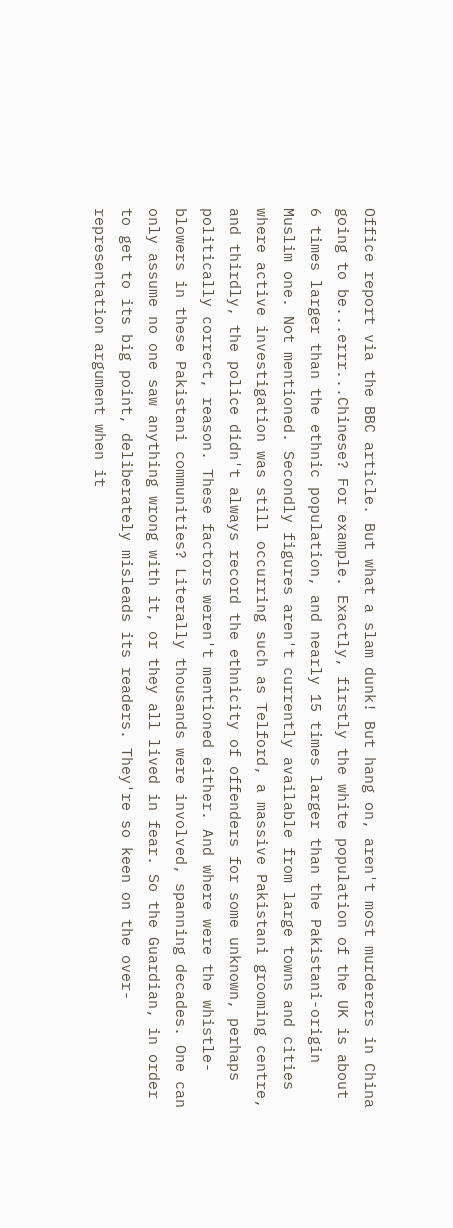Office report via the BBC article. But what a slam dunk! But hang on, aren't most murderers in China going to be...errr...Chinese? For example. Exactly, firstly the white population of the UK is about 6 times larger than the ethnic population, and nearly 15 times larger than the Pakistani-origin Muslim one. Not mentioned. Secondly figures aren't currently available from large towns and cities where active investigation was still occurring such as Telford, a massive Pakistani grooming centre, and thirdly, the police didn't always record the ethnicity of offenders for some unknown, perhaps politically correct, reason. These factors weren't mentioned either. And where were the whistle-blowers in these Pakistani communities? Literally thousands were involved, spanning decades. One can only assume no one saw anything wrong with it, or they all lived in fear. So the Guardian, in order to get to its big point, deliberately misleads its readers. They're so keen on the over-representation argument when it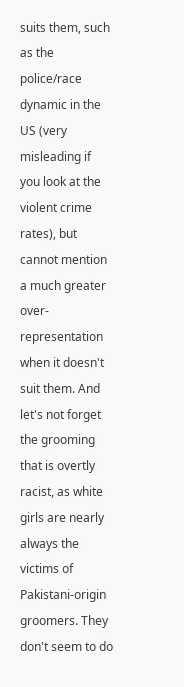suits them, such as the police/race dynamic in the US (very misleading if you look at the violent crime rates), but cannot mention a much greater over-representation when it doesn't suit them. And let's not forget the grooming that is overtly racist, as white girls are nearly always the victims of Pakistani-origin groomers. They don't seem to do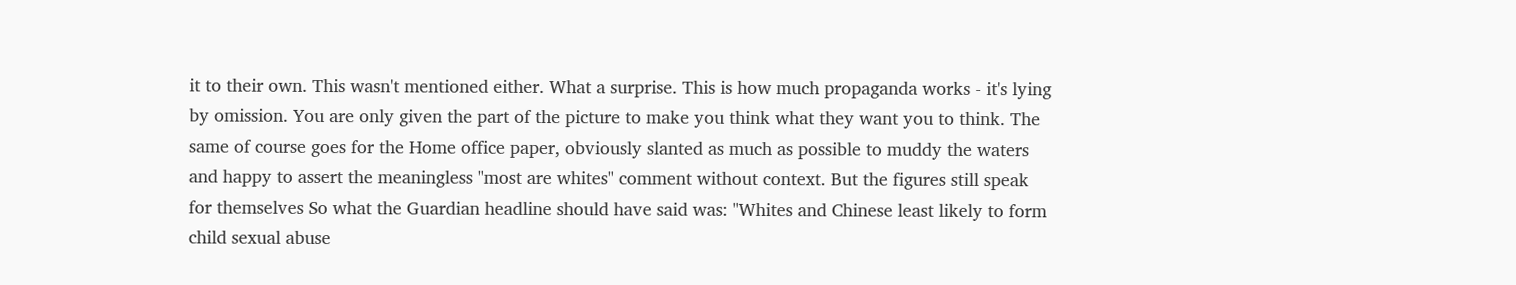it to their own. This wasn't mentioned either. What a surprise. This is how much propaganda works - it's lying by omission. You are only given the part of the picture to make you think what they want you to think. The same of course goes for the Home office paper, obviously slanted as much as possible to muddy the waters and happy to assert the meaningless "most are whites" comment without context. But the figures still speak for themselves So what the Guardian headline should have said was: "Whites and Chinese least likely to form child sexual abuse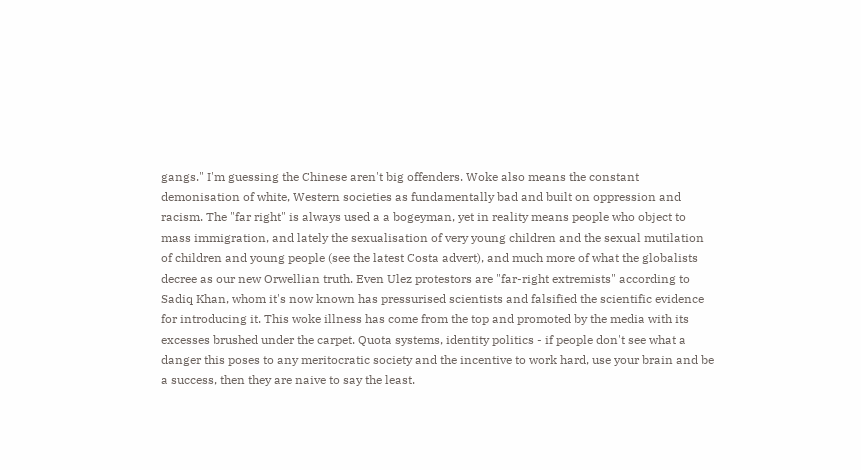gangs." I'm guessing the Chinese aren't big offenders. Woke also means the constant demonisation of white, Western societies as fundamentally bad and built on oppression and racism. The "far right" is always used a a bogeyman, yet in reality means people who object to mass immigration, and lately the sexualisation of very young children and the sexual mutilation of children and young people (see the latest Costa advert), and much more of what the globalists decree as our new Orwellian truth. Even Ulez protestors are "far-right extremists" according to Sadiq Khan, whom it's now known has pressurised scientists and falsified the scientific evidence for introducing it. This woke illness has come from the top and promoted by the media with its excesses brushed under the carpet. Quota systems, identity politics - if people don't see what a danger this poses to any meritocratic society and the incentive to work hard, use your brain and be a success, then they are naive to say the least.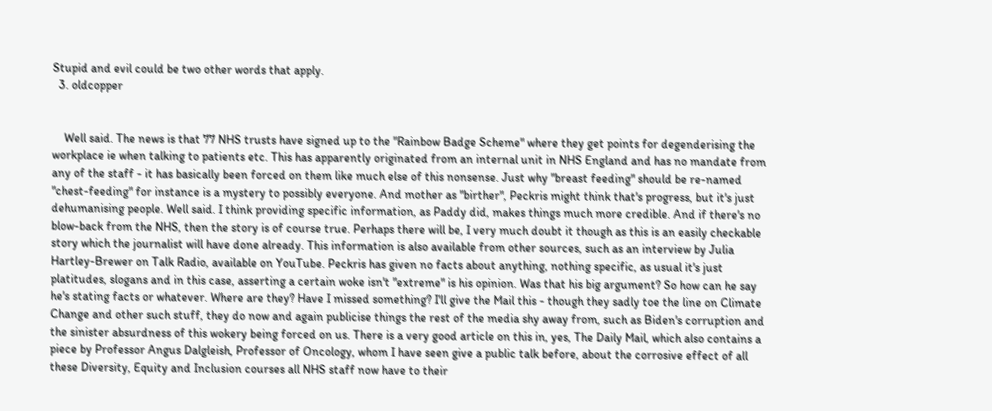Stupid and evil could be two other words that apply.
  3. oldcopper


    Well said. The news is that 77 NHS trusts have signed up to the "Rainbow Badge Scheme" where they get points for degenderising the workplace ie when talking to patients etc. This has apparently originated from an internal unit in NHS England and has no mandate from any of the staff - it has basically been forced on them like much else of this nonsense. Just why "breast feeding" should be re-named "chest-feeding" for instance is a mystery to possibly everyone. And mother as "birther", Peckris might think that's progress, but it's just dehumanising people. Well said. I think providing specific information, as Paddy did, makes things much more credible. And if there's no blow-back from the NHS, then the story is of course true. Perhaps there will be, I very much doubt it though as this is an easily checkable story which the journalist will have done already. This information is also available from other sources, such as an interview by Julia Hartley-Brewer on Talk Radio, available on YouTube. Peckris has given no facts about anything, nothing specific, as usual it's just platitudes, slogans and in this case, asserting a certain woke isn't "extreme" is his opinion. Was that his big argument? So how can he say he's stating facts or whatever. Where are they? Have I missed something? I'll give the Mail this - though they sadly toe the line on Climate Change and other such stuff, they do now and again publicise things the rest of the media shy away from, such as Biden's corruption and the sinister absurdness of this wokery being forced on us. There is a very good article on this in, yes, The Daily Mail, which also contains a piece by Professor Angus Dalgleish, Professor of Oncology, whom I have seen give a public talk before, about the corrosive effect of all these Diversity, Equity and Inclusion courses all NHS staff now have to their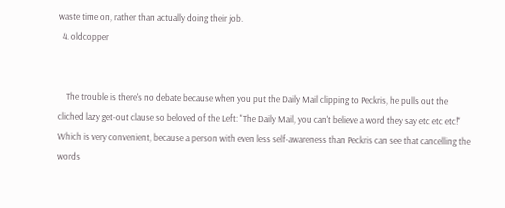waste time on, rather than actually doing their job.
  4. oldcopper


    The trouble is there's no debate because when you put the Daily Mail clipping to Peckris, he pulls out the cliched lazy get-out clause so beloved of the Left: "The Daily Mail, you can't believe a word they say etc etc etc!" Which is very convenient, because a person with even less self-awareness than Peckris can see that cancelling the words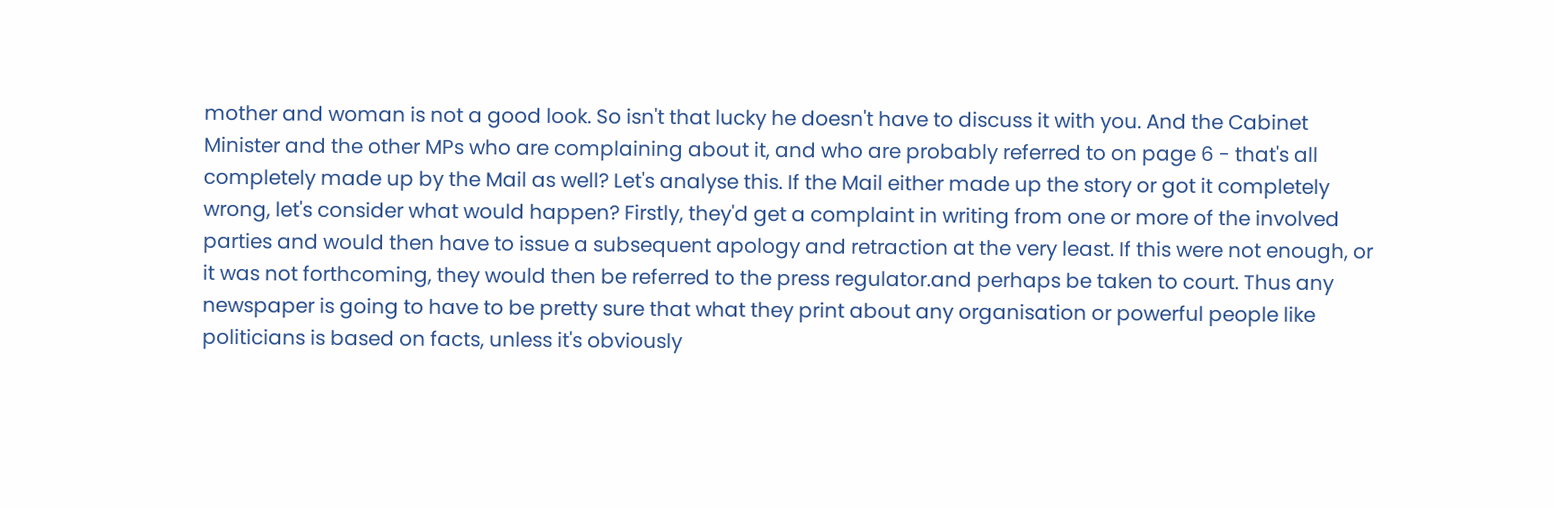mother and woman is not a good look. So isn't that lucky he doesn't have to discuss it with you. And the Cabinet Minister and the other MPs who are complaining about it, and who are probably referred to on page 6 - that's all completely made up by the Mail as well? Let's analyse this. If the Mail either made up the story or got it completely wrong, let's consider what would happen? Firstly, they'd get a complaint in writing from one or more of the involved parties and would then have to issue a subsequent apology and retraction at the very least. If this were not enough, or it was not forthcoming, they would then be referred to the press regulator.and perhaps be taken to court. Thus any newspaper is going to have to be pretty sure that what they print about any organisation or powerful people like politicians is based on facts, unless it's obviously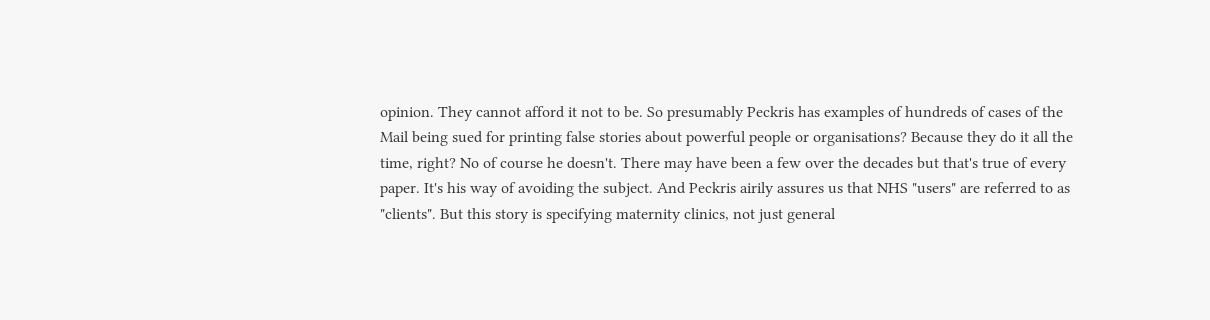opinion. They cannot afford it not to be. So presumably Peckris has examples of hundreds of cases of the Mail being sued for printing false stories about powerful people or organisations? Because they do it all the time, right? No of course he doesn't. There may have been a few over the decades but that's true of every paper. It's his way of avoiding the subject. And Peckris airily assures us that NHS "users" are referred to as "clients". But this story is specifying maternity clinics, not just general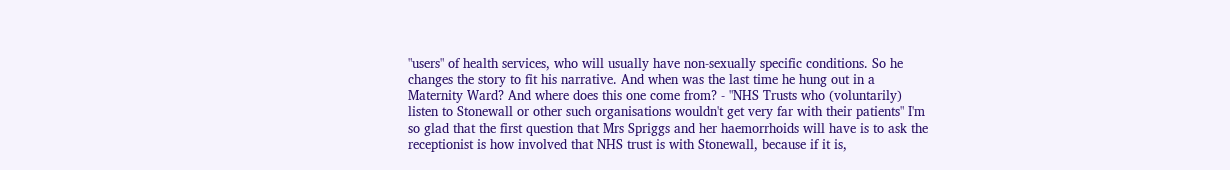"users" of health services, who will usually have non-sexually specific conditions. So he changes the story to fit his narrative. And when was the last time he hung out in a Maternity Ward? And where does this one come from? - "NHS Trusts who (voluntarily) listen to Stonewall or other such organisations wouldn't get very far with their patients" I'm so glad that the first question that Mrs Spriggs and her haemorrhoids will have is to ask the receptionist is how involved that NHS trust is with Stonewall, because if it is,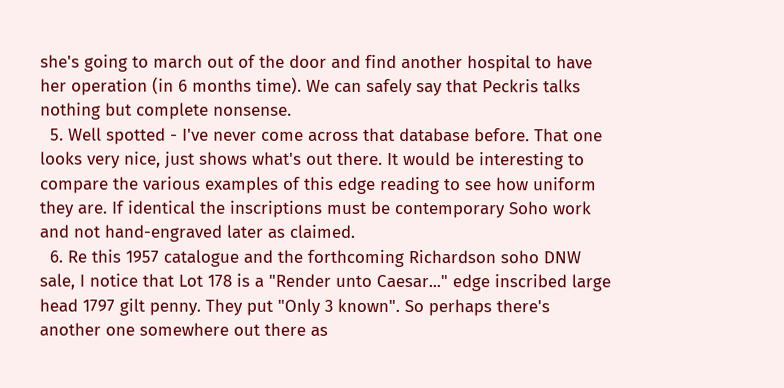she's going to march out of the door and find another hospital to have her operation (in 6 months time). We can safely say that Peckris talks nothing but complete nonsense.
  5. Well spotted - I've never come across that database before. That one looks very nice, just shows what's out there. It would be interesting to compare the various examples of this edge reading to see how uniform they are. If identical the inscriptions must be contemporary Soho work and not hand-engraved later as claimed.
  6. Re this 1957 catalogue and the forthcoming Richardson soho DNW sale, I notice that Lot 178 is a "Render unto Caesar..." edge inscribed large head 1797 gilt penny. They put "Only 3 known". So perhaps there's another one somewhere out there as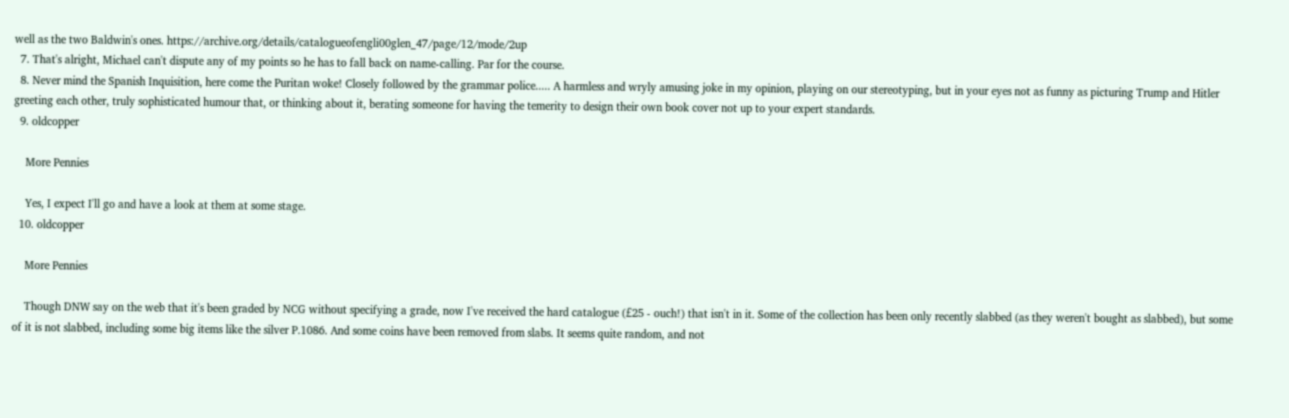well as the two Baldwin's ones. https://archive.org/details/catalogueofengli00glen_47/page/12/mode/2up
  7. That's alright, Michael can't dispute any of my points so he has to fall back on name-calling. Par for the course.
  8. Never mind the Spanish Inquisition, here come the Puritan woke! Closely followed by the grammar police..... A harmless and wryly amusing joke in my opinion, playing on our stereotyping, but in your eyes not as funny as picturing Trump and Hitler greeting each other, truly sophisticated humour that, or thinking about it, berating someone for having the temerity to design their own book cover not up to your expert standards.
  9. oldcopper

    More Pennies

    Yes, I expect I'll go and have a look at them at some stage.
  10. oldcopper

    More Pennies

    Though DNW say on the web that it's been graded by NCG without specifying a grade, now I've received the hard catalogue (£25 - ouch!) that isn't in it. Some of the collection has been only recently slabbed (as they weren't bought as slabbed), but some of it is not slabbed, including some big items like the silver P.1086. And some coins have been removed from slabs. It seems quite random, and not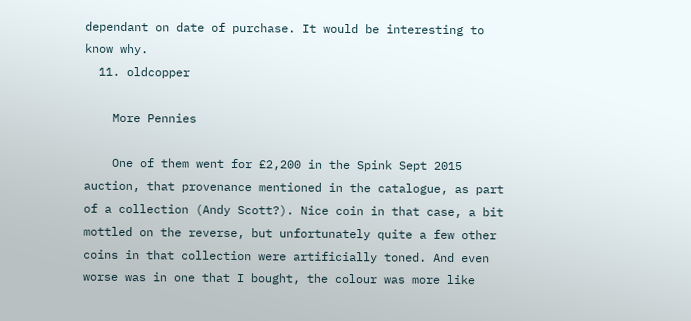dependant on date of purchase. It would be interesting to know why.
  11. oldcopper

    More Pennies

    One of them went for £2,200 in the Spink Sept 2015 auction, that provenance mentioned in the catalogue, as part of a collection (Andy Scott?). Nice coin in that case, a bit mottled on the reverse, but unfortunately quite a few other coins in that collection were artificially toned. And even worse was in one that I bought, the colour was more like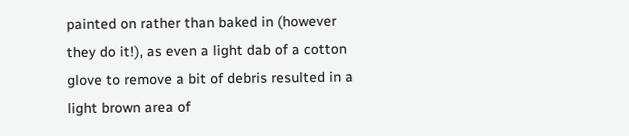painted on rather than baked in (however they do it!), as even a light dab of a cotton glove to remove a bit of debris resulted in a light brown area of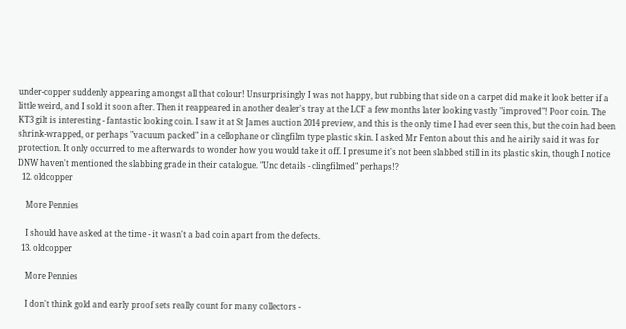under-copper suddenly appearing amongst all that colour! Unsurprisingly I was not happy, but rubbing that side on a carpet did make it look better if a little weird, and I sold it soon after. Then it reappeared in another dealer's tray at the LCF a few months later looking vastly "improved"! Poor coin. The KT3 gilt is interesting - fantastic looking coin. I saw it at St James auction 2014 preview, and this is the only time I had ever seen this, but the coin had been shrink-wrapped, or perhaps "vacuum packed" in a cellophane or clingfilm type plastic skin. I asked Mr Fenton about this and he airily said it was for protection. It only occurred to me afterwards to wonder how you would take it off. I presume it's not been slabbed still in its plastic skin, though I notice DNW haven't mentioned the slabbing grade in their catalogue. "Unc details - clingfilmed" perhaps!?
  12. oldcopper

    More Pennies

    I should have asked at the time - it wasn't a bad coin apart from the defects.
  13. oldcopper

    More Pennies

    I don't think gold and early proof sets really count for many collectors -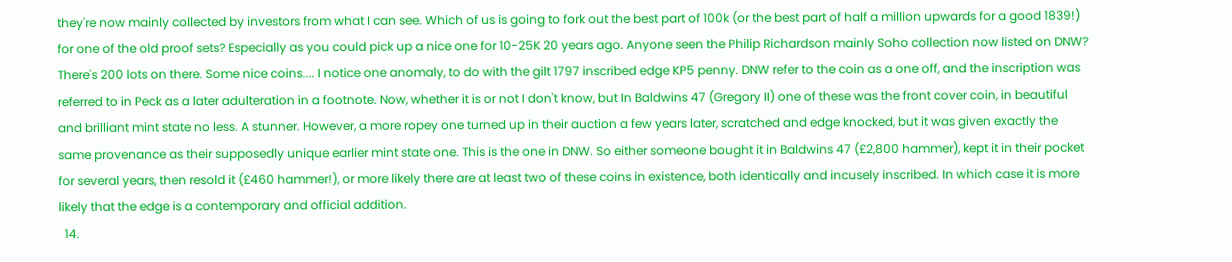they're now mainly collected by investors from what I can see. Which of us is going to fork out the best part of 100k (or the best part of half a million upwards for a good 1839!) for one of the old proof sets? Especially as you could pick up a nice one for 10-25K 20 years ago. Anyone seen the Philip Richardson mainly Soho collection now listed on DNW? There's 200 lots on there. Some nice coins.... I notice one anomaly, to do with the gilt 1797 inscribed edge KP5 penny. DNW refer to the coin as a one off, and the inscription was referred to in Peck as a later adulteration in a footnote. Now, whether it is or not I don't know, but In Baldwins 47 (Gregory II) one of these was the front cover coin, in beautiful and brilliant mint state no less. A stunner. However, a more ropey one turned up in their auction a few years later, scratched and edge knocked, but it was given exactly the same provenance as their supposedly unique earlier mint state one. This is the one in DNW. So either someone bought it in Baldwins 47 (£2,800 hammer), kept it in their pocket for several years, then resold it (£460 hammer!), or more likely there are at least two of these coins in existence, both identically and incusely inscribed. In which case it is more likely that the edge is a contemporary and official addition.
  14.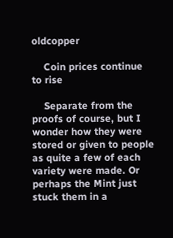oldcopper

    Coin prices continue to rise

    Separate from the proofs of course, but I wonder how they were stored or given to people as quite a few of each variety were made. Or perhaps the Mint just stuck them in a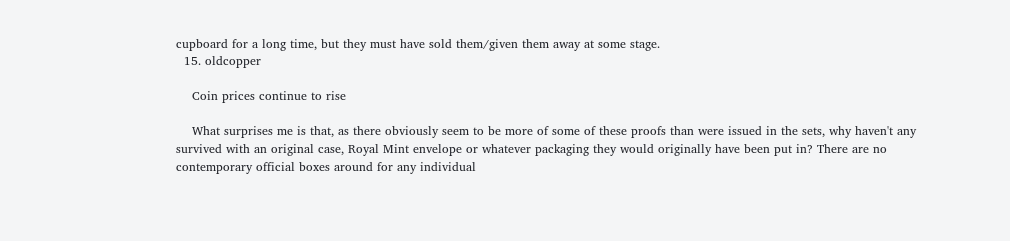cupboard for a long time, but they must have sold them/given them away at some stage.
  15. oldcopper

    Coin prices continue to rise

    What surprises me is that, as there obviously seem to be more of some of these proofs than were issued in the sets, why haven't any survived with an original case, Royal Mint envelope or whatever packaging they would originally have been put in? There are no contemporary official boxes around for any individual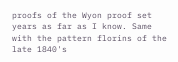proofs of the Wyon proof set years as far as I know. Same with the pattern florins of the late 1840's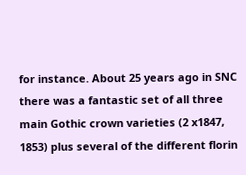for instance. About 25 years ago in SNC there was a fantastic set of all three main Gothic crown varieties (2 x1847, 1853) plus several of the different florin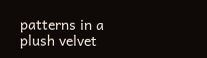patterns in a plush velvet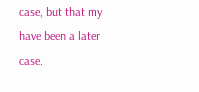case, but that my have been a later case.